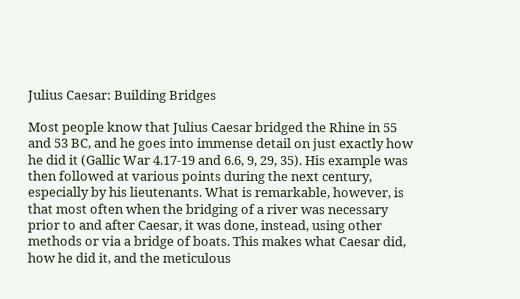Julius Caesar: Building Bridges

Most people know that Julius Caesar bridged the Rhine in 55 and 53 BC, and he goes into immense detail on just exactly how he did it (Gallic War 4.17-19 and 6.6, 9, 29, 35). His example was then followed at various points during the next century, especially by his lieutenants. What is remarkable, however, is that most often when the bridging of a river was necessary prior to and after Caesar, it was done, instead, using other methods or via a bridge of boats. This makes what Caesar did, how he did it, and the meticulous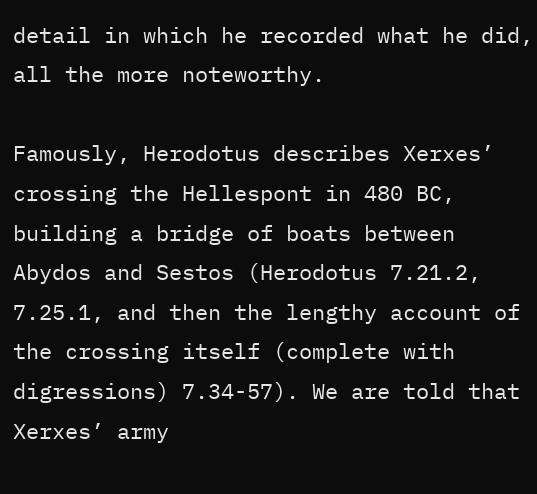detail in which he recorded what he did, all the more noteworthy.

Famously, Herodotus describes Xerxes’ crossing the Hellespont in 480 BC, building a bridge of boats between Abydos and Sestos (Herodotus 7.21.2, 7.25.1, and then the lengthy account of the crossing itself (complete with digressions) 7.34-57). We are told that Xerxes’ army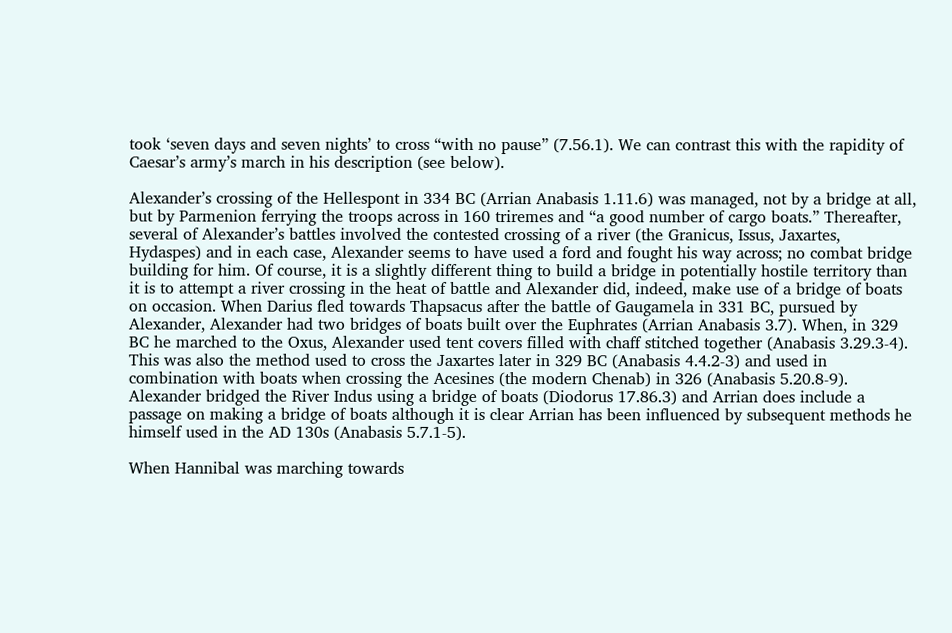took ‘seven days and seven nights’ to cross “with no pause” (7.56.1). We can contrast this with the rapidity of Caesar’s army’s march in his description (see below).

Alexander’s crossing of the Hellespont in 334 BC (Arrian Anabasis 1.11.6) was managed, not by a bridge at all, but by Parmenion ferrying the troops across in 160 triremes and “a good number of cargo boats.” Thereafter, several of Alexander’s battles involved the contested crossing of a river (the Granicus, Issus, Jaxartes, Hydaspes) and in each case, Alexander seems to have used a ford and fought his way across; no combat bridge building for him. Of course, it is a slightly different thing to build a bridge in potentially hostile territory than it is to attempt a river crossing in the heat of battle and Alexander did, indeed, make use of a bridge of boats on occasion. When Darius fled towards Thapsacus after the battle of Gaugamela in 331 BC, pursued by Alexander, Alexander had two bridges of boats built over the Euphrates (Arrian Anabasis 3.7). When, in 329 BC he marched to the Oxus, Alexander used tent covers filled with chaff stitched together (Anabasis 3.29.3-4). This was also the method used to cross the Jaxartes later in 329 BC (Anabasis 4.4.2-3) and used in combination with boats when crossing the Acesines (the modern Chenab) in 326 (Anabasis 5.20.8-9). Alexander bridged the River Indus using a bridge of boats (Diodorus 17.86.3) and Arrian does include a passage on making a bridge of boats although it is clear Arrian has been influenced by subsequent methods he himself used in the AD 130s (Anabasis 5.7.1-5).

When Hannibal was marching towards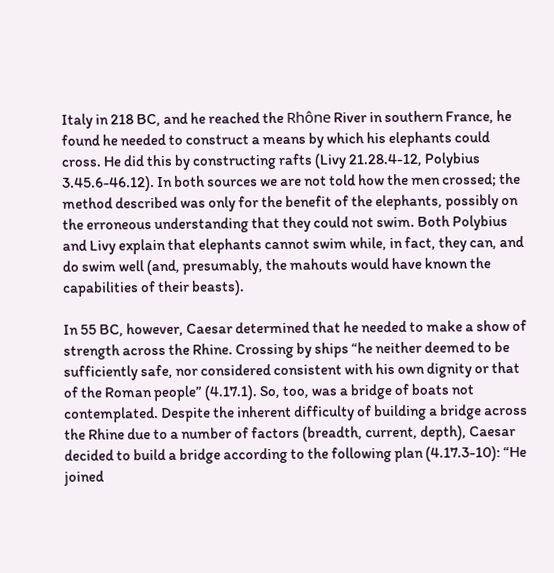Italy in 218 BC, and he reached the Rhône River in southern France, he found he needed to construct a means by which his elephants could cross. He did this by constructing rafts (Livy 21.28.4-12, Polybius 3.45.6-46.12). In both sources we are not told how the men crossed; the method described was only for the benefit of the elephants, possibly on the erroneous understanding that they could not swim. Both Polybius and Livy explain that elephants cannot swim while, in fact, they can, and do swim well (and, presumably, the mahouts would have known the capabilities of their beasts).

In 55 BC, however, Caesar determined that he needed to make a show of strength across the Rhine. Crossing by ships “he neither deemed to be sufficiently safe, nor considered consistent with his own dignity or that of the Roman people” (4.17.1). So, too, was a bridge of boats not contemplated. Despite the inherent difficulty of building a bridge across the Rhine due to a number of factors (breadth, current, depth), Caesar decided to build a bridge according to the following plan (4.17.3-10): “He joined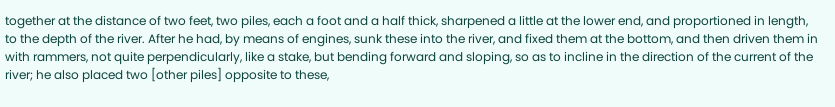together at the distance of two feet, two piles, each a foot and a half thick, sharpened a little at the lower end, and proportioned in length, to the depth of the river. After he had, by means of engines, sunk these into the river, and fixed them at the bottom, and then driven them in with rammers, not quite perpendicularly, like a stake, but bending forward and sloping, so as to incline in the direction of the current of the river; he also placed two [other piles] opposite to these,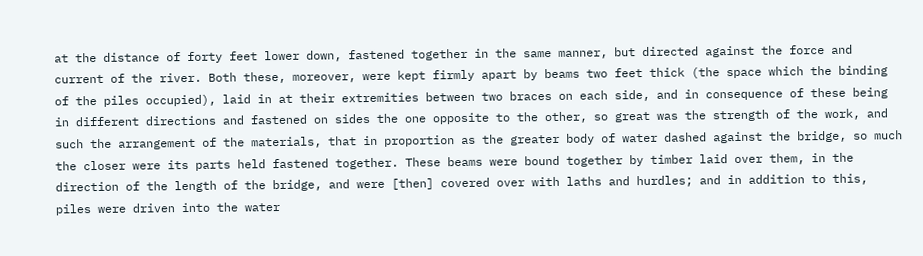at the distance of forty feet lower down, fastened together in the same manner, but directed against the force and current of the river. Both these, moreover, were kept firmly apart by beams two feet thick (the space which the binding of the piles occupied), laid in at their extremities between two braces on each side, and in consequence of these being in different directions and fastened on sides the one opposite to the other, so great was the strength of the work, and such the arrangement of the materials, that in proportion as the greater body of water dashed against the bridge, so much the closer were its parts held fastened together. These beams were bound together by timber laid over them, in the direction of the length of the bridge, and were [then] covered over with laths and hurdles; and in addition to this, piles were driven into the water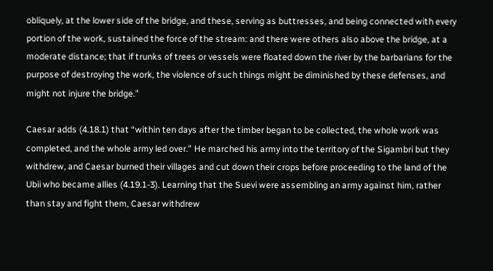obliquely, at the lower side of the bridge, and these, serving as buttresses, and being connected with every portion of the work, sustained the force of the stream: and there were others also above the bridge, at a moderate distance; that if trunks of trees or vessels were floated down the river by the barbarians for the purpose of destroying the work, the violence of such things might be diminished by these defenses, and might not injure the bridge.”

Caesar adds (4.18.1) that “within ten days after the timber began to be collected, the whole work was completed, and the whole army led over.” He marched his army into the territory of the Sigambri but they withdrew, and Caesar burned their villages and cut down their crops before proceeding to the land of the Ubii who became allies (4.19.1-3). Learning that the Suevi were assembling an army against him, rather than stay and fight them, Caesar withdrew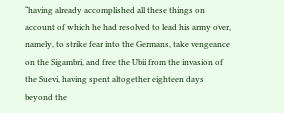“having already accomplished all these things on account of which he had resolved to lead his army over, namely, to strike fear into the Germans, take vengeance on the Sigambri, and free the Ubii from the invasion of the Suevi, having spent altogether eighteen days beyond the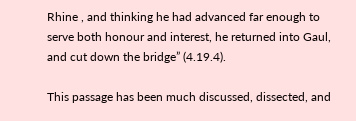Rhine , and thinking he had advanced far enough to serve both honour and interest, he returned into Gaul, and cut down the bridge” (4.19.4).

This passage has been much discussed, dissected, and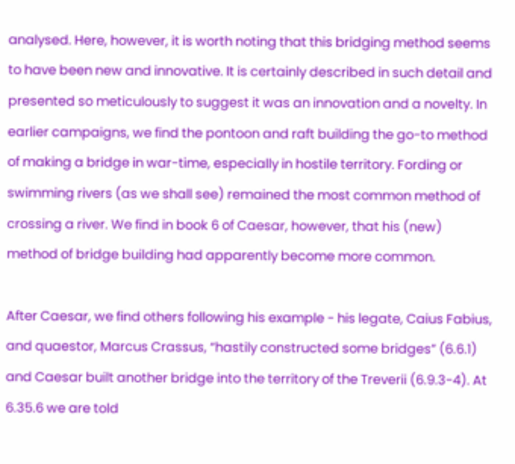analysed. Here, however, it is worth noting that this bridging method seems to have been new and innovative. It is certainly described in such detail and presented so meticulously to suggest it was an innovation and a novelty. In earlier campaigns, we find the pontoon and raft building the go-to method of making a bridge in war-time, especially in hostile territory. Fording or swimming rivers (as we shall see) remained the most common method of crossing a river. We find in book 6 of Caesar, however, that his (new) method of bridge building had apparently become more common.

After Caesar, we find others following his example - his legate, Caius Fabius, and quaestor, Marcus Crassus, “hastily constructed some bridges” (6.6.1) and Caesar built another bridge into the territory of the Treverii (6.9.3-4). At 6.35.6 we are told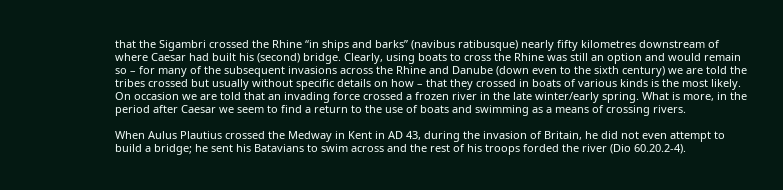that the Sigambri crossed the Rhine “in ships and barks” (navibus ratibusque) nearly fifty kilometres downstream of where Caesar had built his (second) bridge. Clearly, using boats to cross the Rhine was still an option and would remain so – for many of the subsequent invasions across the Rhine and Danube (down even to the sixth century) we are told the tribes crossed but usually without specific details on how – that they crossed in boats of various kinds is the most likely. On occasion we are told that an invading force crossed a frozen river in the late winter/early spring. What is more, in the period after Caesar we seem to find a return to the use of boats and swimming as a means of crossing rivers.

When Aulus Plautius crossed the Medway in Kent in AD 43, during the invasion of Britain, he did not even attempt to build a bridge; he sent his Batavians to swim across and the rest of his troops forded the river (Dio 60.20.2-4).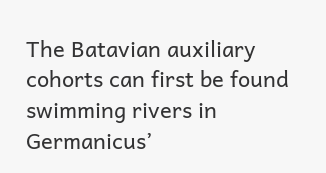The Batavian auxiliary cohorts can first be found swimming rivers in Germanicus’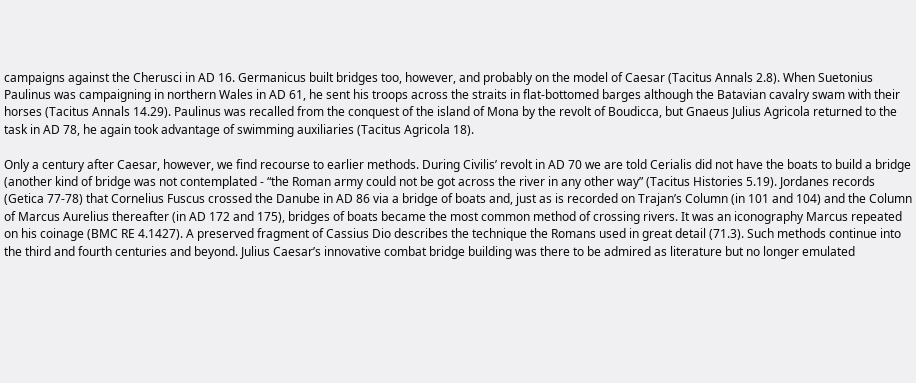campaigns against the Cherusci in AD 16. Germanicus built bridges too, however, and probably on the model of Caesar (Tacitus Annals 2.8). When Suetonius Paulinus was campaigning in northern Wales in AD 61, he sent his troops across the straits in flat-bottomed barges although the Batavian cavalry swam with their horses (Tacitus Annals 14.29). Paulinus was recalled from the conquest of the island of Mona by the revolt of Boudicca, but Gnaeus Julius Agricola returned to the task in AD 78, he again took advantage of swimming auxiliaries (Tacitus Agricola 18).

Only a century after Caesar, however, we find recourse to earlier methods. During Civilis’ revolt in AD 70 we are told Cerialis did not have the boats to build a bridge (another kind of bridge was not contemplated - “the Roman army could not be got across the river in any other way” (Tacitus Histories 5.19). Jordanes records (Getica 77-78) that Cornelius Fuscus crossed the Danube in AD 86 via a bridge of boats and, just as is recorded on Trajan’s Column (in 101 and 104) and the Column of Marcus Aurelius thereafter (in AD 172 and 175), bridges of boats became the most common method of crossing rivers. It was an iconography Marcus repeated on his coinage (BMC RE 4.1427). A preserved fragment of Cassius Dio describes the technique the Romans used in great detail (71.3). Such methods continue into the third and fourth centuries and beyond. Julius Caesar’s innovative combat bridge building was there to be admired as literature but no longer emulated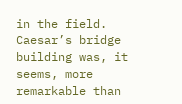in the field. Caesar’s bridge building was, it seems, more remarkable than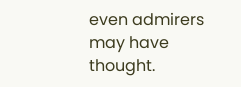even admirers may have thought.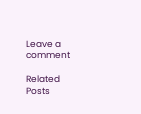Leave a comment

Related Posts